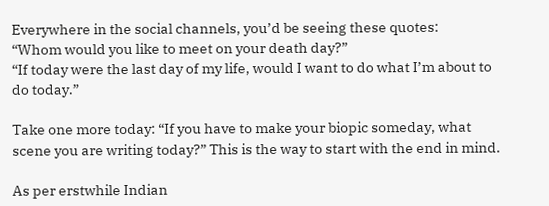Everywhere in the social channels, you’d be seeing these quotes:
“Whom would you like to meet on your death day?”
“If today were the last day of my life, would I want to do what I’m about to do today.”

Take one more today: “If you have to make your biopic someday, what scene you are writing today?” This is the way to start with the end in mind.

As per erstwhile Indian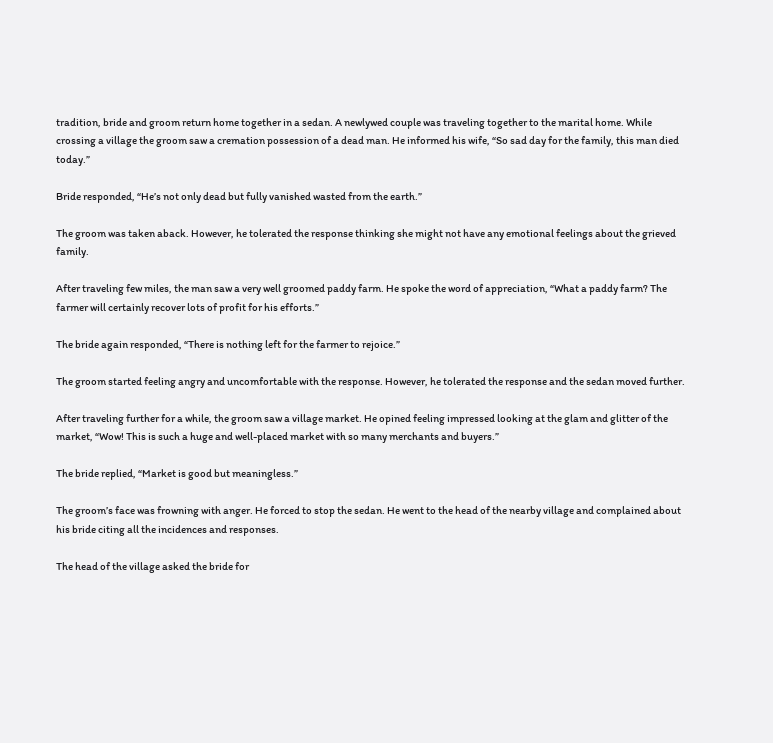tradition, bride and groom return home together in a sedan. A newlywed couple was traveling together to the marital home. While crossing a village the groom saw a cremation possession of a dead man. He informed his wife, “So sad day for the family, this man died today.”

Bride responded, “He’s not only dead but fully vanished wasted from the earth.”

The groom was taken aback. However, he tolerated the response thinking she might not have any emotional feelings about the grieved family.

After traveling few miles, the man saw a very well groomed paddy farm. He spoke the word of appreciation, “What a paddy farm? The farmer will certainly recover lots of profit for his efforts.”

The bride again responded, “There is nothing left for the farmer to rejoice.”

The groom started feeling angry and uncomfortable with the response. However, he tolerated the response and the sedan moved further.

After traveling further for a while, the groom saw a village market. He opined feeling impressed looking at the glam and glitter of the market, “Wow! This is such a huge and well-placed market with so many merchants and buyers.”

The bride replied, “Market is good but meaningless.”

The groom’s face was frowning with anger. He forced to stop the sedan. He went to the head of the nearby village and complained about his bride citing all the incidences and responses.

The head of the village asked the bride for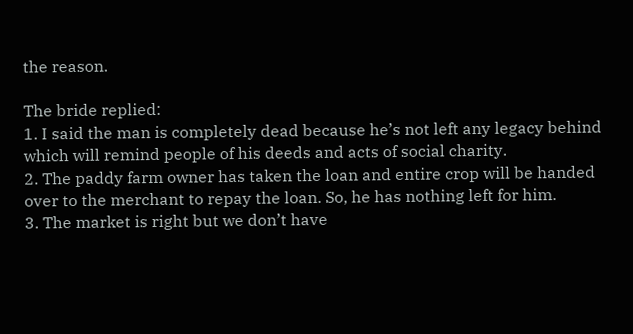the reason.

The bride replied:
1. I said the man is completely dead because he’s not left any legacy behind which will remind people of his deeds and acts of social charity.
2. The paddy farm owner has taken the loan and entire crop will be handed over to the merchant to repay the loan. So, he has nothing left for him.
3. The market is right but we don’t have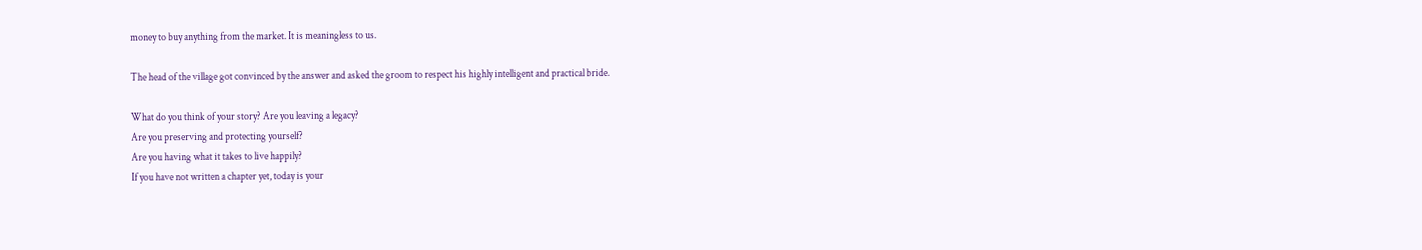money to buy anything from the market. It is meaningless to us.

The head of the village got convinced by the answer and asked the groom to respect his highly intelligent and practical bride.

What do you think of your story? Are you leaving a legacy?
Are you preserving and protecting yourself?
Are you having what it takes to live happily?
If you have not written a chapter yet, today is your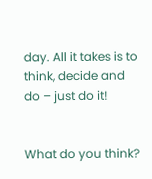day. All it takes is to think, decide and do – just do it!


What do you think?